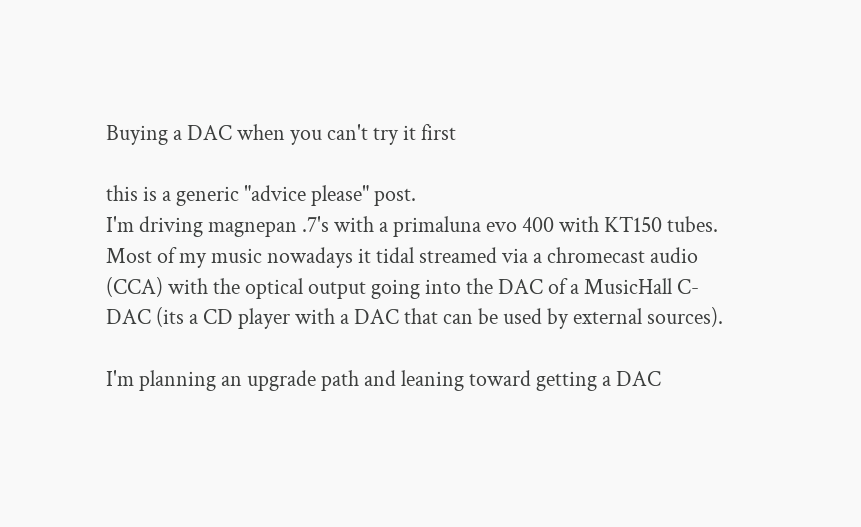Buying a DAC when you can't try it first

this is a generic "advice please" post.
I'm driving magnepan .7's with a primaluna evo 400 with KT150 tubes.
Most of my music nowadays it tidal streamed via a chromecast audio (CCA) with the optical output going into the DAC of a MusicHall C-DAC (its a CD player with a DAC that can be used by external sources).

I'm planning an upgrade path and leaning toward getting a DAC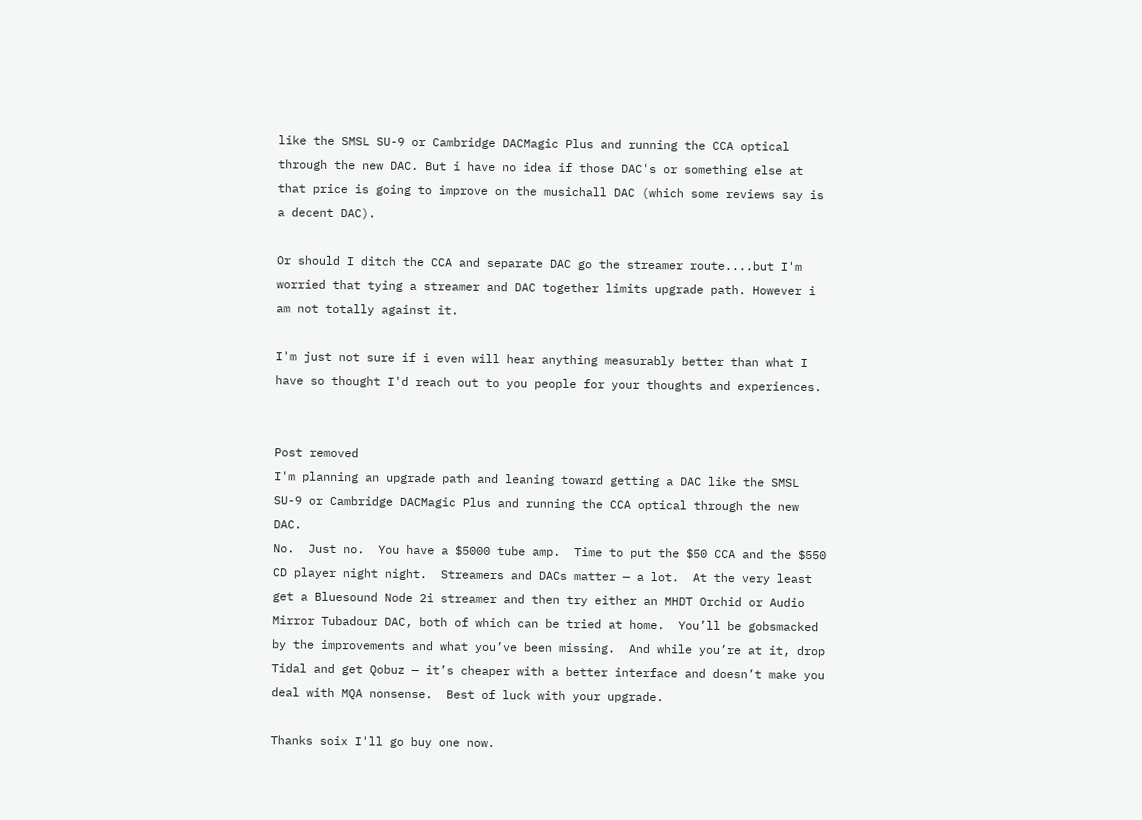like the SMSL SU-9 or Cambridge DACMagic Plus and running the CCA optical through the new DAC. But i have no idea if those DAC's or something else at that price is going to improve on the musichall DAC (which some reviews say is a decent DAC).

Or should I ditch the CCA and separate DAC go the streamer route....but I'm worried that tying a streamer and DAC together limits upgrade path. However i am not totally against it.

I'm just not sure if i even will hear anything measurably better than what I have so thought I'd reach out to you people for your thoughts and experiences.


Post removed
I'm planning an upgrade path and leaning toward getting a DAC like the SMSL SU-9 or Cambridge DACMagic Plus and running the CCA optical through the new DAC.
No.  Just no.  You have a $5000 tube amp.  Time to put the $50 CCA and the $550 CD player night night.  Streamers and DACs matter — a lot.  At the very least get a Bluesound Node 2i streamer and then try either an MHDT Orchid or Audio Mirror Tubadour DAC, both of which can be tried at home.  You’ll be gobsmacked by the improvements and what you’ve been missing.  And while you’re at it, drop Tidal and get Qobuz — it’s cheaper with a better interface and doesn’t make you deal with MQA nonsense.  Best of luck with your upgrade.

Thanks soix I'll go buy one now.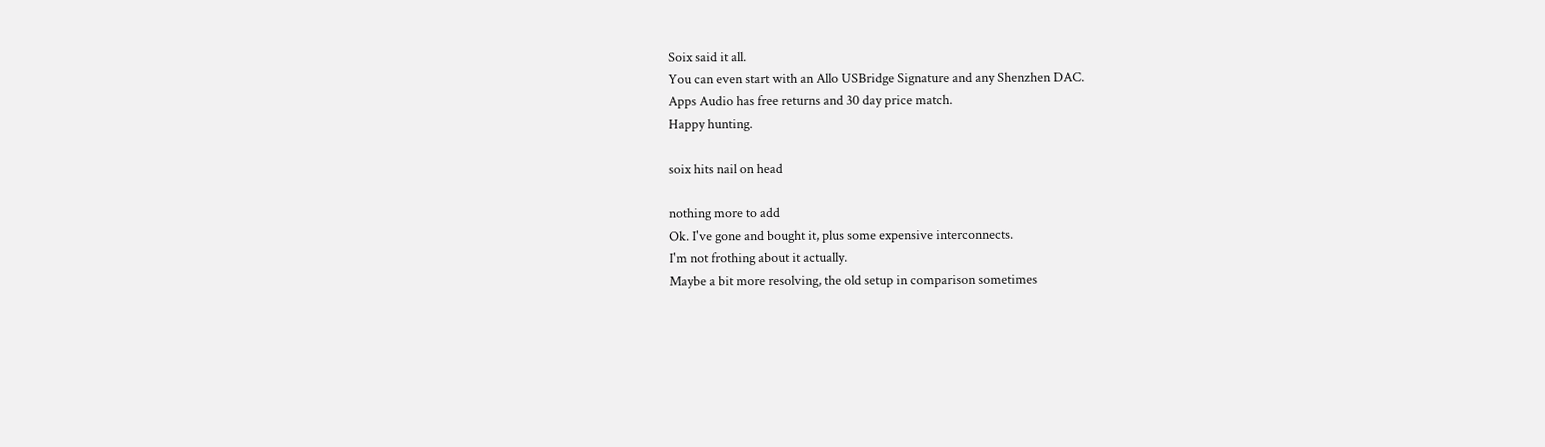Soix said it all.
You can even start with an Allo USBridge Signature and any Shenzhen DAC.
Apps Audio has free returns and 30 day price match.
Happy hunting.

soix hits nail on head

nothing more to add
Ok. I've gone and bought it, plus some expensive interconnects.
I'm not frothing about it actually.
Maybe a bit more resolving, the old setup in comparison sometimes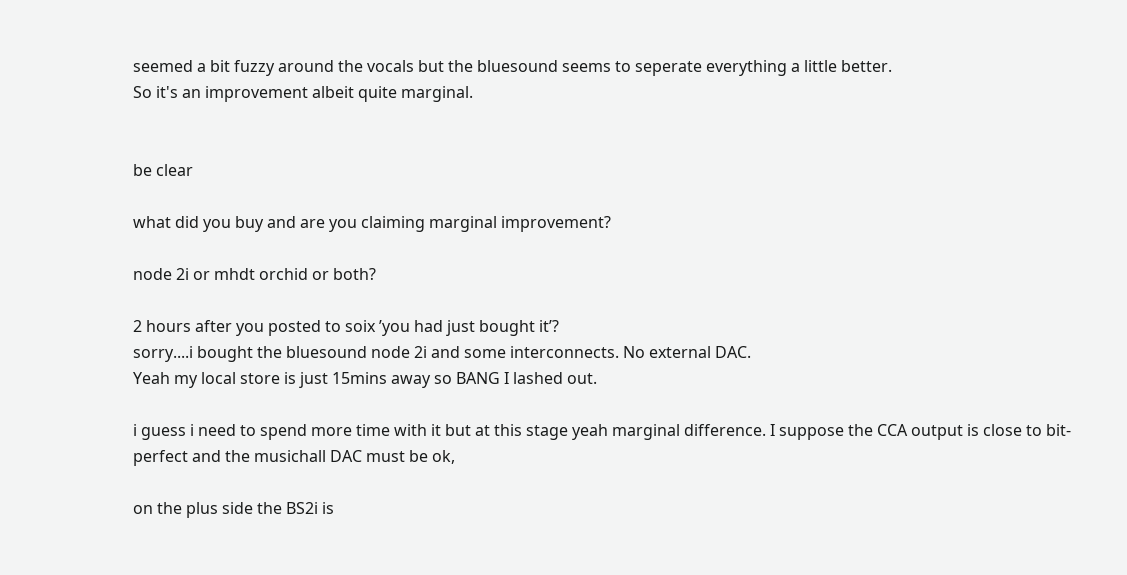seemed a bit fuzzy around the vocals but the bluesound seems to seperate everything a little better.
So it's an improvement albeit quite marginal.


be clear

what did you buy and are you claiming marginal improvement?

node 2i or mhdt orchid or both?

2 hours after you posted to soix ’you had just bought it’?
sorry....i bought the bluesound node 2i and some interconnects. No external DAC.
Yeah my local store is just 15mins away so BANG I lashed out.

i guess i need to spend more time with it but at this stage yeah marginal difference. I suppose the CCA output is close to bit-perfect and the musichall DAC must be ok,

on the plus side the BS2i is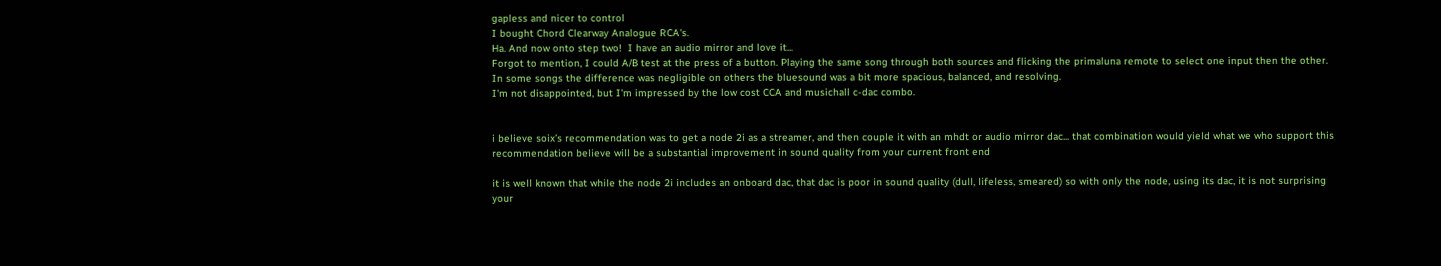gapless and nicer to control
I bought Chord Clearway Analogue RCA's.
Ha. And now onto step two!  I have an audio mirror and love it...
Forgot to mention, I could A/B test at the press of a button. Playing the same song through both sources and flicking the primaluna remote to select one input then the other.
In some songs the difference was negligible on others the bluesound was a bit more spacious, balanced, and resolving.
I'm not disappointed, but I'm impressed by the low cost CCA and musichall c-dac combo.


i believe soix’s recommendation was to get a node 2i as a streamer, and then couple it with an mhdt or audio mirror dac... that combination would yield what we who support this recommendation believe will be a substantial improvement in sound quality from your current front end

it is well known that while the node 2i includes an onboard dac, that dac is poor in sound quality (dull, lifeless, smeared) so with only the node, using its dac, it is not surprising your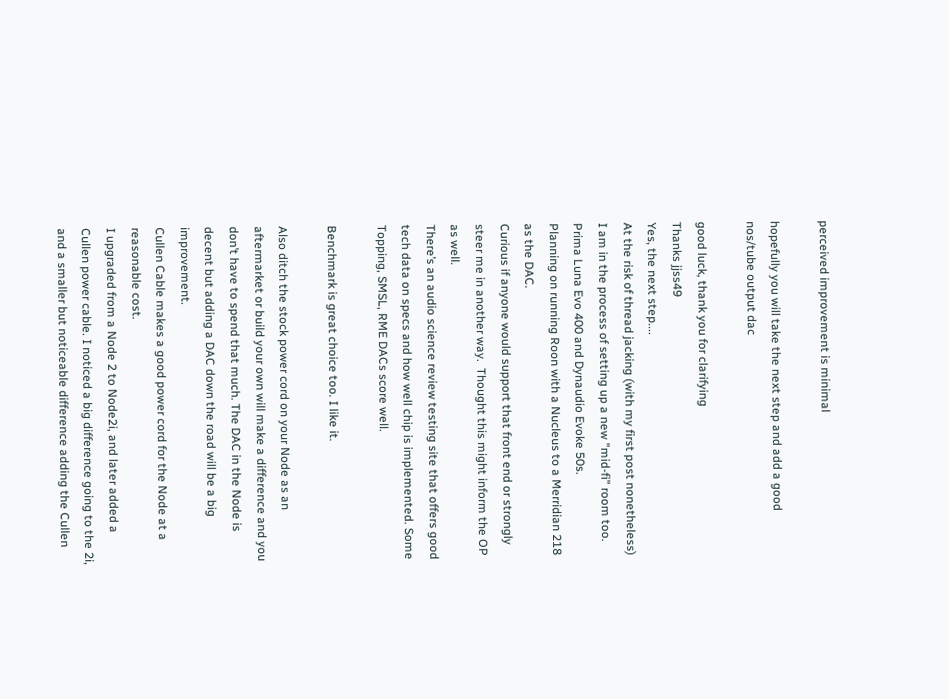perceived improvement is minimal

hopefully you will take the next step and add a good nos/tube output dac

good luck, thank you for clarifying
Thanks jjss49
Yes, the next step....
At the risk of thread jacking (with my first post nonetheless) I am in the process of setting up a new "mid-fi" room too.  Prima Luna Evo 400 and Dynaudio Evoke 50s.
Planning on running Roon with a Nucleus to a Merridian 218 as the DAC.
Curious if anyone would support that front end or strongly steer me in another way.  Thought this might inform the OP as well.
There’s an audio science review testing site that offers good tech data on specs and how well chip is implemented. Some Topping, SMSL, RME DACs score well.

Benchmark is great choice too. I like it.

Also ditch the stock power cord on your Node as an aftermarket or build your own will make a difference and you don’t have to spend that much. The DAC in the Node is decent but adding a DAC down the road will be a big improvement.
Cullen Cable makes a good power cord for the Node at a reasonable cost.
I upgraded from a Node 2 to Node2i, and later added a Cullen power cable. I noticed a big difference going to the 2i, and a smaller but noticeable difference adding the Cullen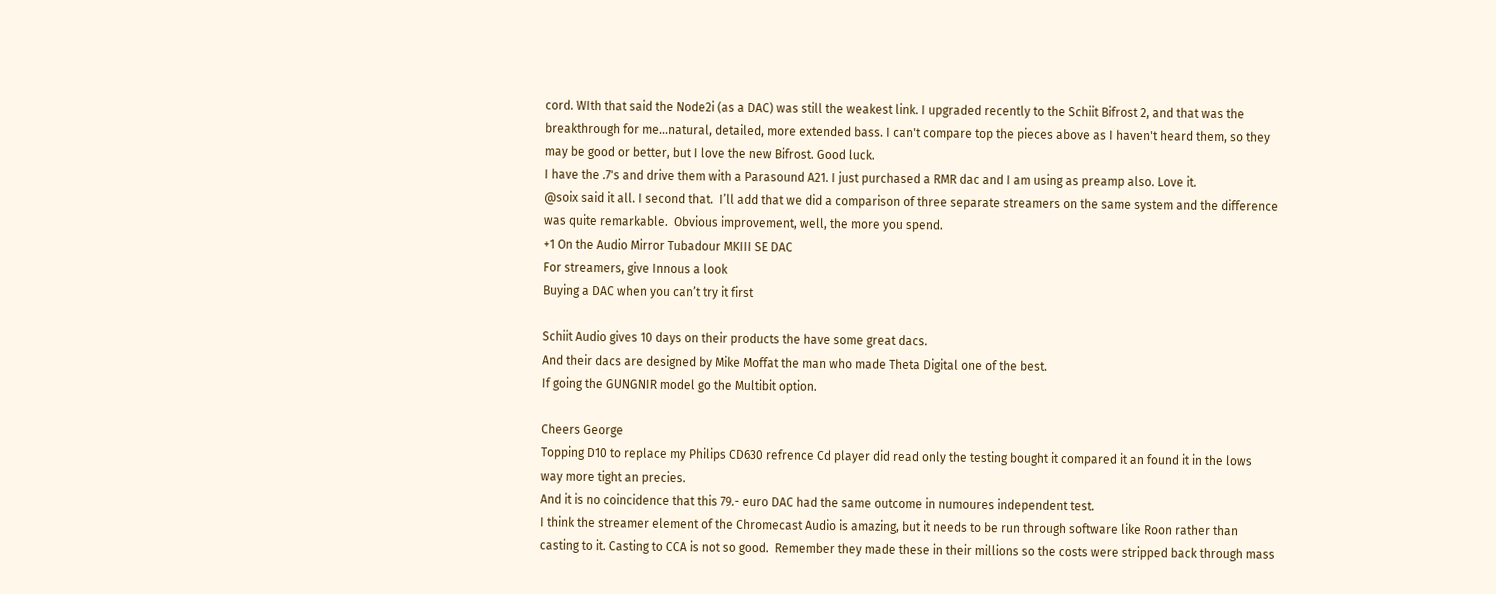cord. WIth that said the Node2i (as a DAC) was still the weakest link. I upgraded recently to the Schiit Bifrost 2, and that was the breakthrough for me...natural, detailed, more extended bass. I can't compare top the pieces above as I haven't heard them, so they may be good or better, but I love the new Bifrost. Good luck.
I have the .7's and drive them with a Parasound A21. I just purchased a RMR dac and I am using as preamp also. Love it.
@soix said it all. I second that.  I’ll add that we did a comparison of three separate streamers on the same system and the difference was quite remarkable.  Obvious improvement, well, the more you spend.
+1 On the Audio Mirror Tubadour MKIII SE DAC
For streamers, give Innous a look
Buying a DAC when you can’t try it first

Schiit Audio gives 10 days on their products the have some great dacs.
And their dacs are designed by Mike Moffat the man who made Theta Digital one of the best.
If going the GUNGNIR model go the Multibit option.

Cheers George
Topping D10 to replace my Philips CD630 refrence Cd player did read only the testing bought it compared it an found it in the lows way more tight an precies.
And it is no coincidence that this 79.- euro DAC had the same outcome in numoures independent test.
I think the streamer element of the Chromecast Audio is amazing, but it needs to be run through software like Roon rather than casting to it. Casting to CCA is not so good.  Remember they made these in their millions so the costs were stripped back through mass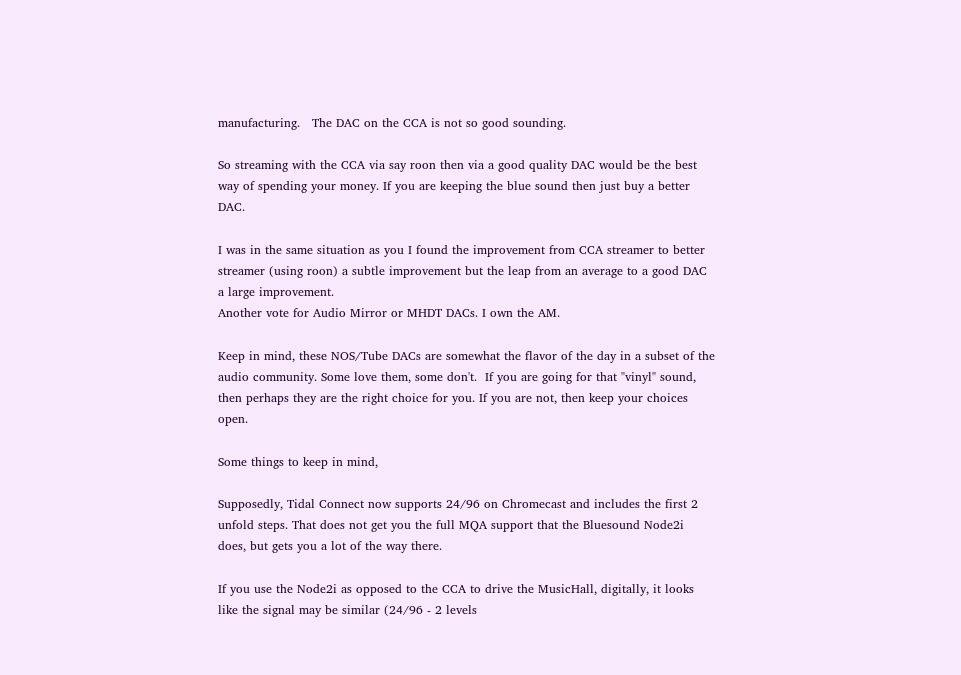manufacturing.   The DAC on the CCA is not so good sounding.

So streaming with the CCA via say roon then via a good quality DAC would be the best way of spending your money. If you are keeping the blue sound then just buy a better DAC.

I was in the same situation as you I found the improvement from CCA streamer to better streamer (using roon) a subtle improvement but the leap from an average to a good DAC a large improvement.
Another vote for Audio Mirror or MHDT DACs. I own the AM.

Keep in mind, these NOS/Tube DACs are somewhat the flavor of the day in a subset of the audio community. Some love them, some don't.  If you are going for that "vinyl" sound, then perhaps they are the right choice for you. If you are not, then keep your choices open.

Some things to keep in mind,

Supposedly, Tidal Connect now supports 24/96 on Chromecast and includes the first 2 unfold steps. That does not get you the full MQA support that the Bluesound Node2i does, but gets you a lot of the way there.

If you use the Node2i as opposed to the CCA to drive the MusicHall, digitally, it looks like the signal may be similar (24/96 - 2 levels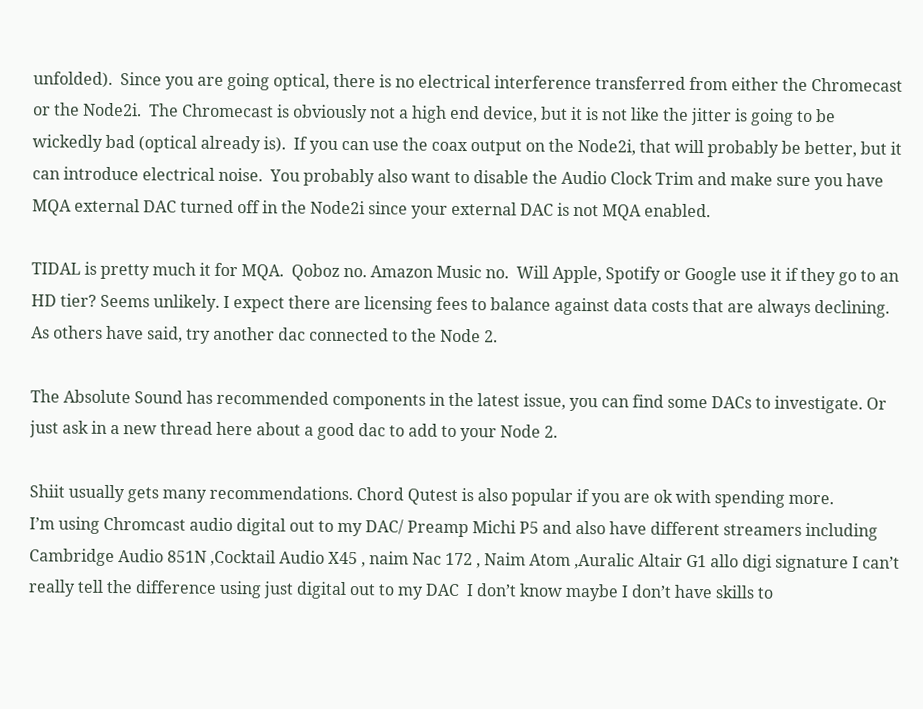unfolded).  Since you are going optical, there is no electrical interference transferred from either the Chromecast or the Node2i.  The Chromecast is obviously not a high end device, but it is not like the jitter is going to be wickedly bad (optical already is).  If you can use the coax output on the Node2i, that will probably be better, but it can introduce electrical noise.  You probably also want to disable the Audio Clock Trim and make sure you have MQA external DAC turned off in the Node2i since your external DAC is not MQA enabled.

TIDAL is pretty much it for MQA.  Qoboz no. Amazon Music no.  Will Apple, Spotify or Google use it if they go to an HD tier? Seems unlikely. I expect there are licensing fees to balance against data costs that are always declining.
As others have said, try another dac connected to the Node 2.

The Absolute Sound has recommended components in the latest issue, you can find some DACs to investigate. Or just ask in a new thread here about a good dac to add to your Node 2.

Shiit usually gets many recommendations. Chord Qutest is also popular if you are ok with spending more.
I’m using Chromcast audio digital out to my DAC/ Preamp Michi P5 and also have different streamers including Cambridge Audio 851N ,Cocktail Audio X45 , naim Nac 172 , Naim Atom ,Auralic Altair G1 allo digi signature I can’t really tell the difference using just digital out to my DAC  I don’t know maybe I don’t have skills to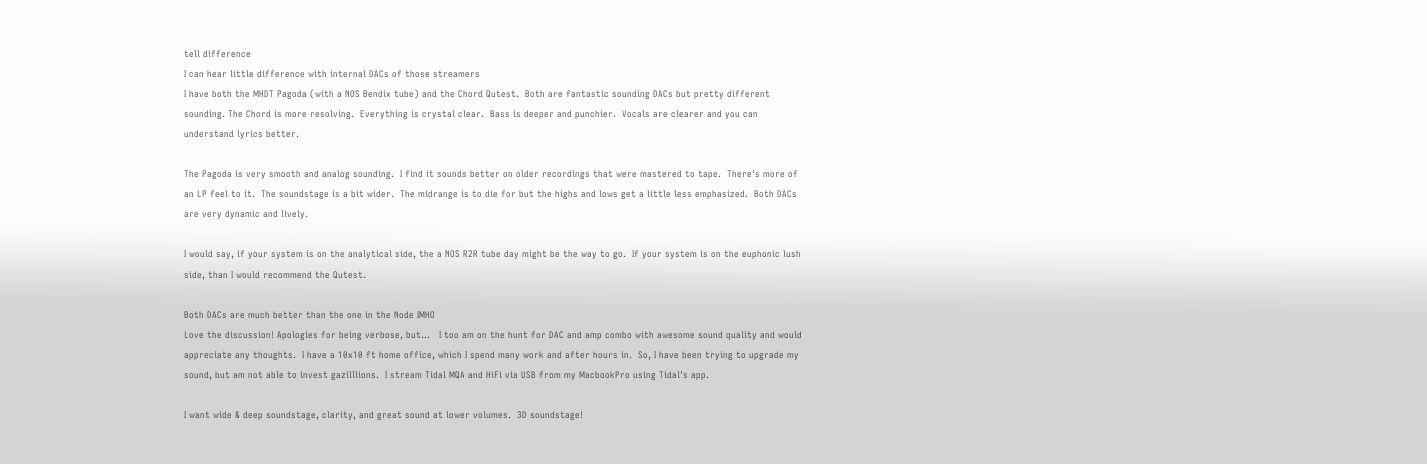tell difference
I can hear little difference with internal DACs of those streamers
I have both the MHDT Pagoda (with a NOS Bendix tube) and the Chord Qutest.  Both are fantastic sounding DACs but pretty different sounding. The Chord is more resolving.  Everything is crystal clear.  Bass is deeper and punchier.  Vocals are clearer and you can understand lyrics better.

The Pagoda is very smooth and analog sounding.  I find it sounds better on older recordings that were mastered to tape.  There's more of an LP feel to it.  The soundstage is a bit wider.  The midrange is to die for but the highs and lows get a little less emphasized.  Both DACs are very dynamic and lively.

I would say, if your system is on the analytical side, the a NOS R2R tube day might be the way to go.  If your system is on the euphonic lush side, than I would recommend the Qutest.

Both DACs are much better than the one in the Node IMHO
Love the discussion! Apologies for being verbose, but...   I too am on the hunt for DAC and amp combo with awesome sound quality and would appreciate any thoughts.  I have a 10x10 ft home office, which I spend many work and after hours in.  So, I have been trying to upgrade my sound, but am not able to invest gazilllions.  I stream Tidal MQA and HiFi via USB from my MacbookPro using Tidal's app.

I want wide & deep soundstage, clarity, and great sound at lower volumes.  3D soundstage!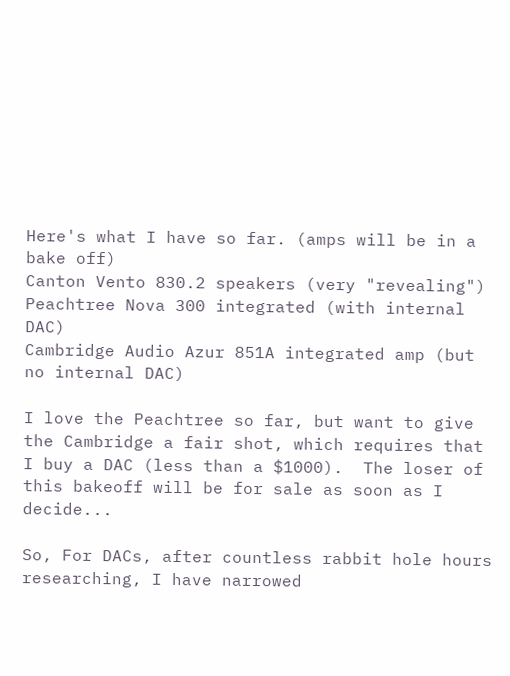Here's what I have so far. (amps will be in a bake off)
Canton Vento 830.2 speakers (very "revealing")
Peachtree Nova 300 integrated (with internal DAC)
Cambridge Audio Azur 851A integrated amp (but no internal DAC)

I love the Peachtree so far, but want to give the Cambridge a fair shot, which requires that I buy a DAC (less than a $1000).  The loser of this bakeoff will be for sale as soon as I decide...

So, For DACs, after countless rabbit hole hours researching, I have narrowed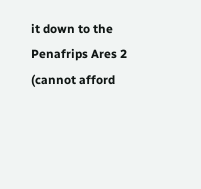it down to the Penafrips Ares 2 (cannot afford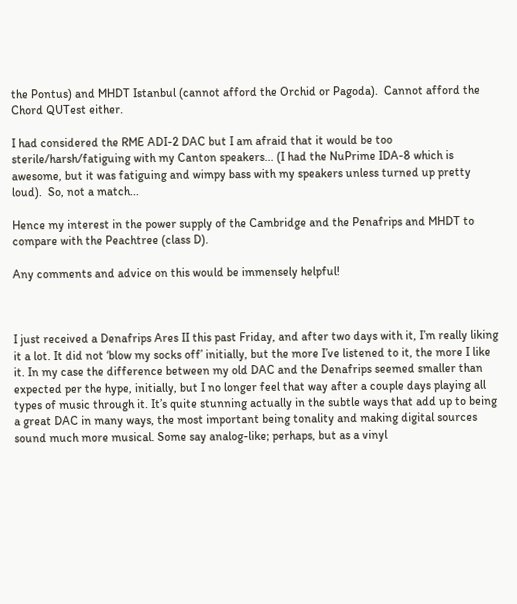the Pontus) and MHDT Istanbul (cannot afford the Orchid or Pagoda).  Cannot afford the Chord QUTest either.

I had considered the RME ADI-2 DAC but I am afraid that it would be too sterile/harsh/fatiguing with my Canton speakers... (I had the NuPrime IDA-8 which is awesome, but it was fatiguing and wimpy bass with my speakers unless turned up pretty loud).  So, not a match...

Hence my interest in the power supply of the Cambridge and the Penafrips and MHDT to compare with the Peachtree (class D).

Any comments and advice on this would be immensely helpful!



I just received a Denafrips Ares II this past Friday, and after two days with it, I’m really liking it a lot. It did not ‘blow my socks off’ initially, but the more I’ve listened to it, the more I like it. In my case the difference between my old DAC and the Denafrips seemed smaller than expected per the hype, initially, but I no longer feel that way after a couple days playing all types of music through it. It’s quite stunning actually in the subtle ways that add up to being a great DAC in many ways, the most important being tonality and making digital sources sound much more musical. Some say analog-like; perhaps, but as a vinyl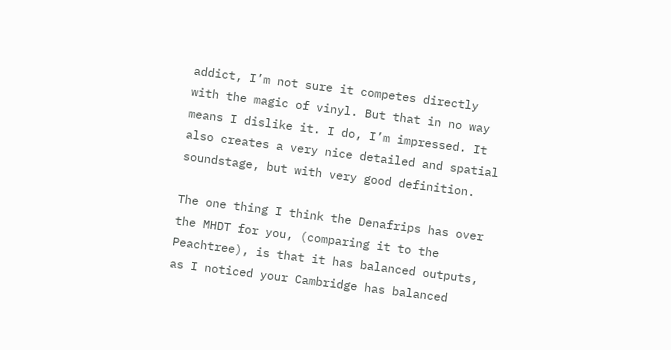addict, I’m not sure it competes directly with the magic of vinyl. But that in no way means I dislike it. I do, I’m impressed. It also creates a very nice detailed and spatial soundstage, but with very good definition.

The one thing I think the Denafrips has over the MHDT for you, (comparing it to the Peachtree), is that it has balanced outputs, as I noticed your Cambridge has balanced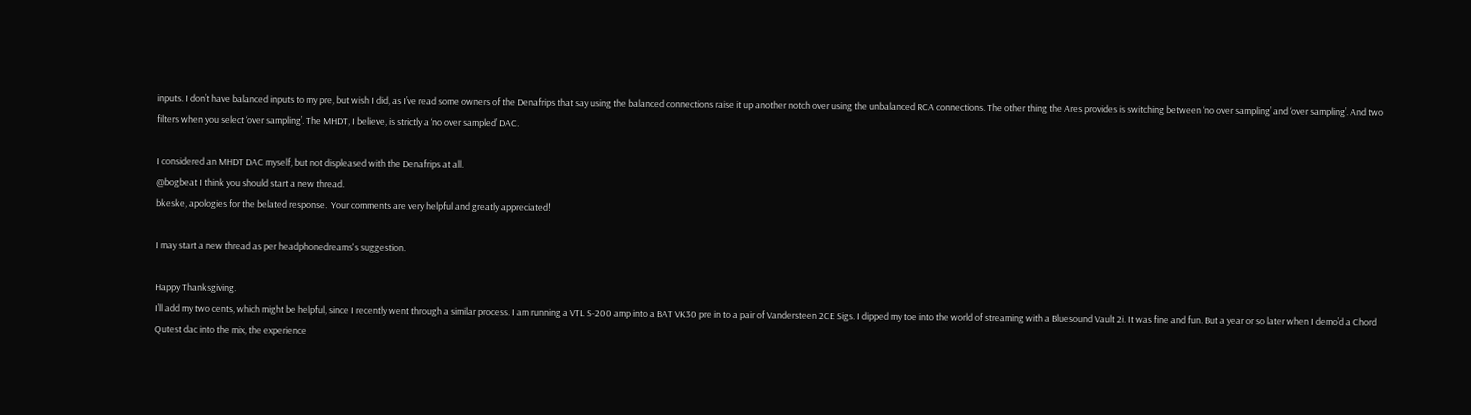inputs. I don’t have balanced inputs to my pre, but wish I did, as I’ve read some owners of the Denafrips that say using the balanced connections raise it up another notch over using the unbalanced RCA connections. The other thing the Ares provides is switching between ‘no over sampling’ and ‘over sampling’. And two filters when you select ‘over sampling’. The MHDT, I believe, is strictly a ‘no over sampled’ DAC.

I considered an MHDT DAC myself, but not displeased with the Denafrips at all.
@bogbeat I think you should start a new thread.
bkeske, apologies for the belated response.  Your comments are very helpful and greatly appreciated!

I may start a new thread as per headphonedreams's suggestion.

Happy Thanksgiving.
I’ll add my two cents, which might be helpful, since I recently went through a similar process. I am running a VTL S-200 amp into a BAT VK30 pre in to a pair of Vandersteen 2CE Sigs. I dipped my toe into the world of streaming with a Bluesound Vault 2i. It was fine and fun. But a year or so later when I demo’d a Chord Qutest dac into the mix, the experience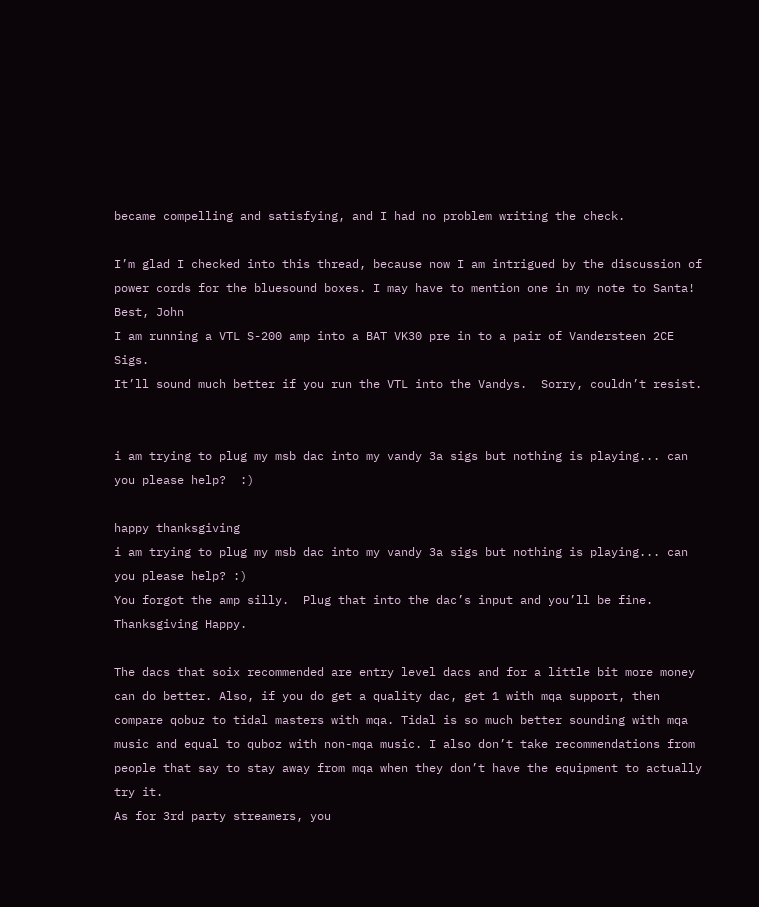became compelling and satisfying, and I had no problem writing the check.

I’m glad I checked into this thread, because now I am intrigued by the discussion of power cords for the bluesound boxes. I may have to mention one in my note to Santa!
Best, John
I am running a VTL S-200 amp into a BAT VK30 pre in to a pair of Vandersteen 2CE Sigs.
It’ll sound much better if you run the VTL into the Vandys.  Sorry, couldn’t resist.


i am trying to plug my msb dac into my vandy 3a sigs but nothing is playing... can you please help?  :)

happy thanksgiving
i am trying to plug my msb dac into my vandy 3a sigs but nothing is playing... can you please help? :)
You forgot the amp silly.  Plug that into the dac’s input and you’ll be fine.  Thanksgiving Happy.

The dacs that soix recommended are entry level dacs and for a little bit more money can do better. Also, if you do get a quality dac, get 1 with mqa support, then compare qobuz to tidal masters with mqa. Tidal is so much better sounding with mqa music and equal to quboz with non-mqa music. I also don’t take recommendations from people that say to stay away from mqa when they don’t have the equipment to actually try it.
As for 3rd party streamers, you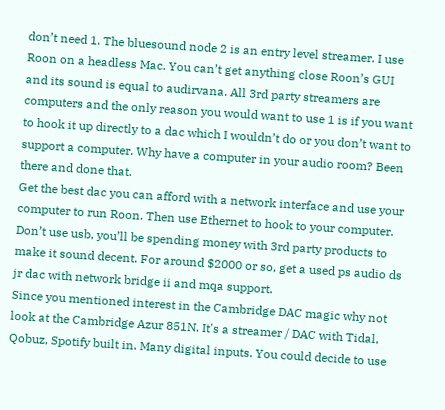don’t need 1. The bluesound node 2 is an entry level streamer. I use Roon on a headless Mac. You can’t get anything close Roon’s GUI and its sound is equal to audirvana. All 3rd party streamers are computers and the only reason you would want to use 1 is if you want to hook it up directly to a dac which I wouldn’t do or you don’t want to support a computer. Why have a computer in your audio room? Been there and done that.
Get the best dac you can afford with a network interface and use your computer to run Roon. Then use Ethernet to hook to your computer. Don’t use usb, you’ll be spending money with 3rd party products to make it sound decent. For around $2000 or so, get a used ps audio ds jr dac with network bridge ii and mqa support.
Since you mentioned interest in the Cambridge DAC magic why not look at the Cambridge Azur 851N. It's a streamer / DAC with Tidal, Qobuz, Spotify built in. Many digital inputs. You could decide to use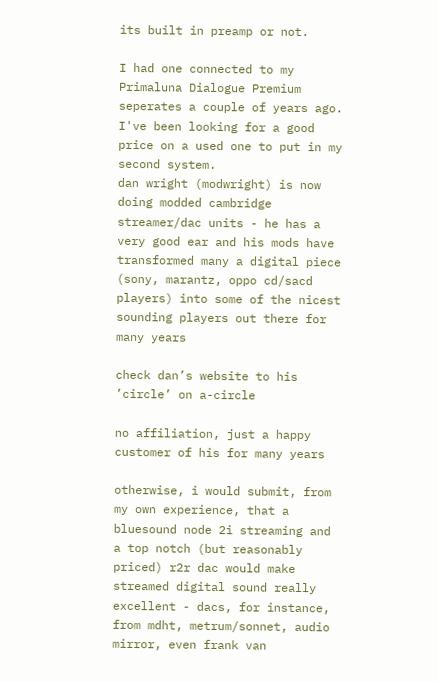its built in preamp or not.

I had one connected to my Primaluna Dialogue Premium seperates a couple of years ago.
I've been looking for a good price on a used one to put in my second system.
dan wright (modwright) is now doing modded cambridge streamer/dac units - he has a very good ear and his mods have transformed many a digital piece (sony, marantz, oppo cd/sacd players) into some of the nicest sounding players out there for many years

check dan’s website to his ’circle’ on a-circle

no affiliation, just a happy customer of his for many years

otherwise, i would submit, from my own experience, that a bluesound node 2i streaming and a top notch (but reasonably priced) r2r dac would make streamed digital sound really excellent - dacs, for instance, from mdht, metrum/sonnet, audio mirror, even frank van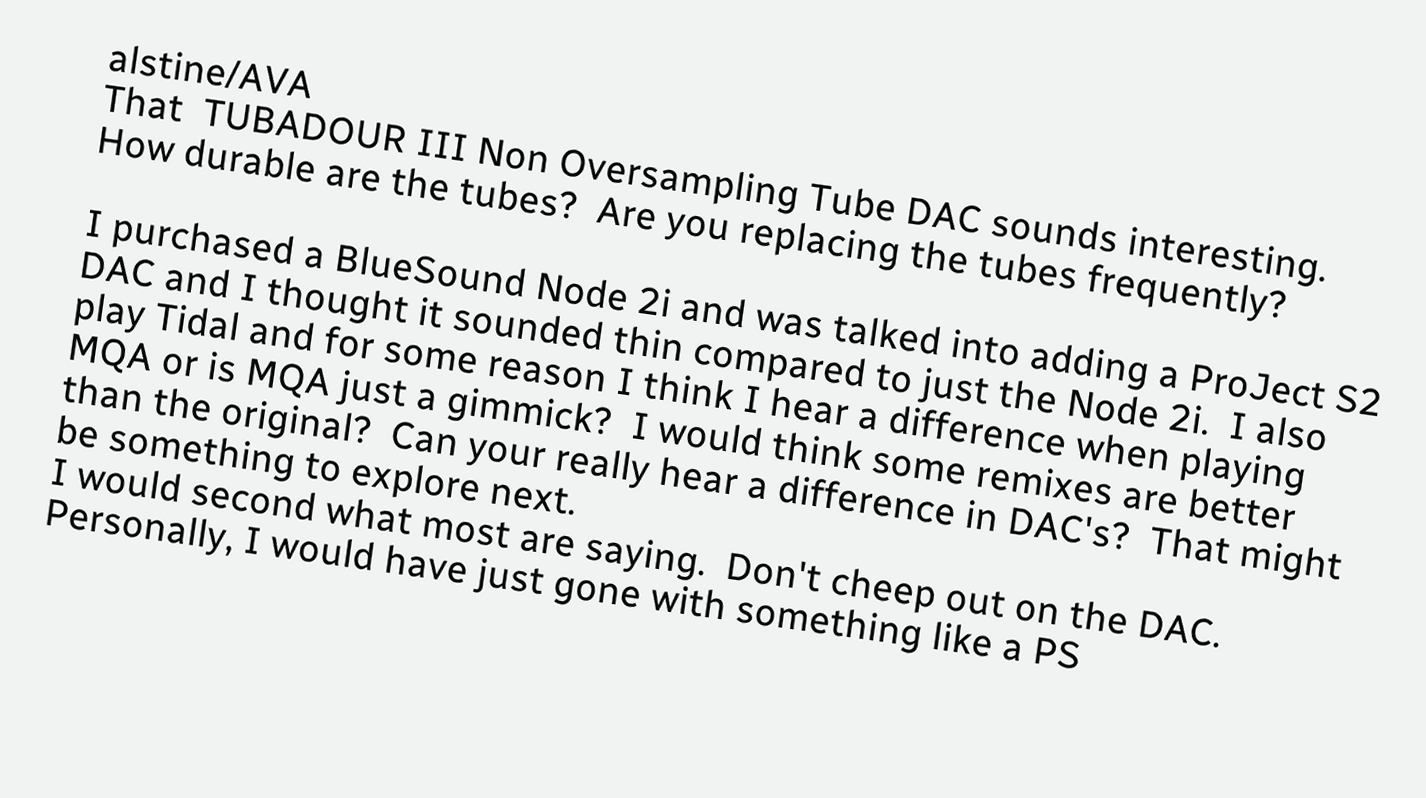alstine/AVA
That  TUBADOUR III Non Oversampling Tube DAC sounds interesting.  How durable are the tubes?  Are you replacing the tubes frequently?

I purchased a BlueSound Node 2i and was talked into adding a ProJect S2 DAC and I thought it sounded thin compared to just the Node 2i.  I also play Tidal and for some reason I think I hear a difference when playing MQA or is MQA just a gimmick?  I would think some remixes are better than the original?  Can your really hear a difference in DAC's?  That might be something to explore next.
I would second what most are saying.  Don't cheep out on the DAC.  Personally, I would have just gone with something like a PS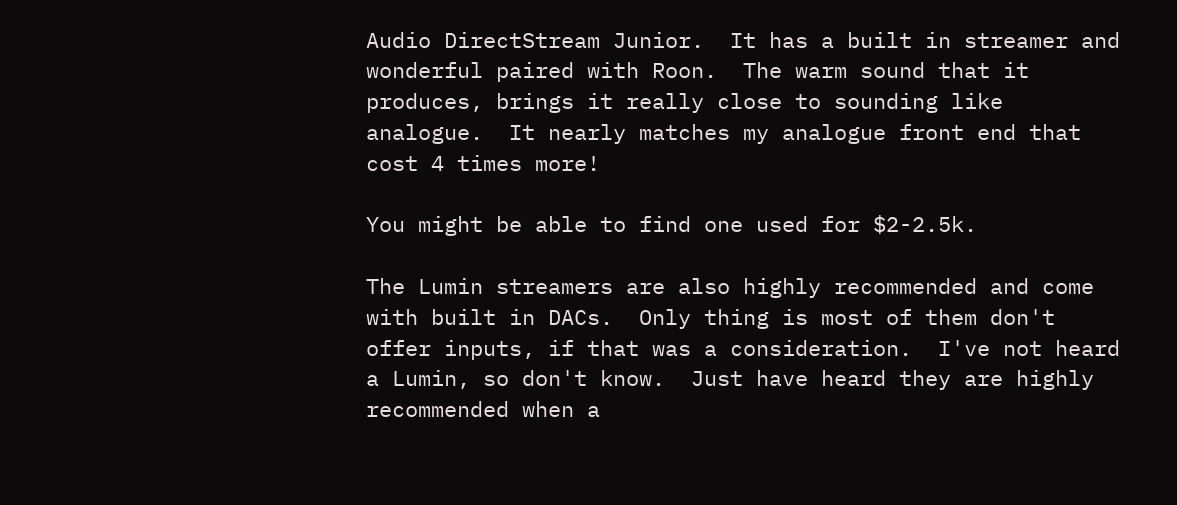Audio DirectStream Junior.  It has a built in streamer and wonderful paired with Roon.  The warm sound that it produces, brings it really close to sounding like analogue.  It nearly matches my analogue front end that cost 4 times more!

You might be able to find one used for $2-2.5k.

The Lumin streamers are also highly recommended and come with built in DACs.  Only thing is most of them don't offer inputs, if that was a consideration.  I've not heard a Lumin, so don't know.  Just have heard they are highly recommended when a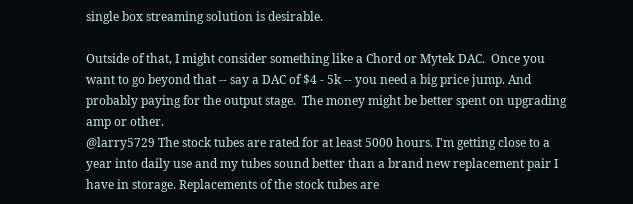single box streaming solution is desirable.

Outside of that, I might consider something like a Chord or Mytek DAC.  Once you want to go beyond that -- say a DAC of $4 - 5k -- you need a big price jump. And probably paying for the output stage.  The money might be better spent on upgrading amp or other.
@larry5729 The stock tubes are rated for at least 5000 hours. I'm getting close to a year into daily use and my tubes sound better than a brand new replacement pair I have in storage. Replacements of the stock tubes are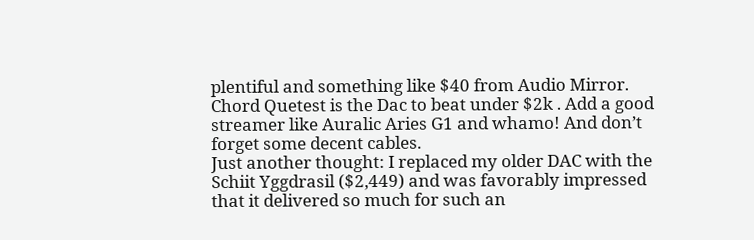plentiful and something like $40 from Audio Mirror.
Chord Quetest is the Dac to beat under $2k . Add a good streamer like Auralic Aries G1 and whamo! And don’t forget some decent cables.
Just another thought: I replaced my older DAC with the Schiit Yggdrasil ($2,449) and was favorably impressed that it delivered so much for such an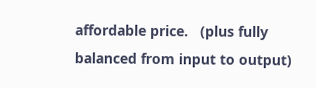affordable price.   (plus fully balanced from input to output)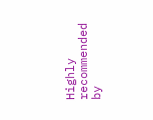Highly recommended by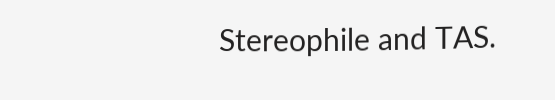Stereophile and TAS.